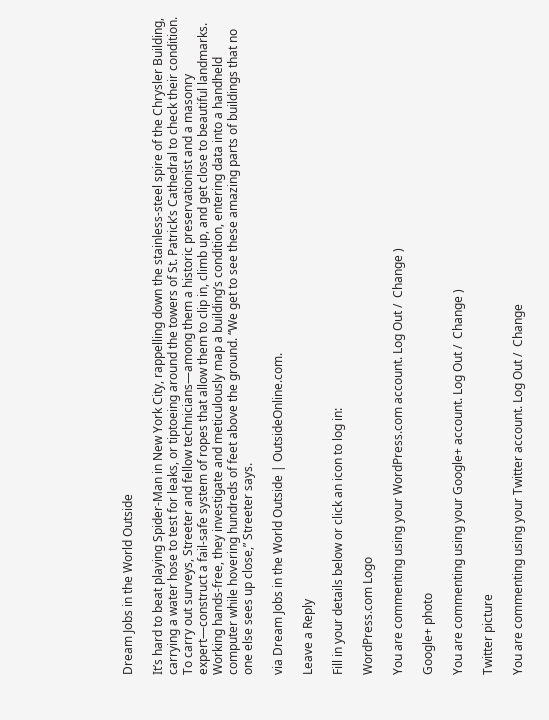Dream Jobs in the World Outside

It’s hard to beat playing Spider-Man in New York City, rappelling down the stainless-steel spire of the Chrysler Building, carrying a water hose to test for leaks, or tiptoeing around the towers of St. Patrick’s Cathedral to check their condition. To carry out surveys, Streeter and fellow technicians—among them a historic preservationist and a masonry expert—construct a fail-safe system of ropes that allow them to clip in, climb up, and get close to beautiful landmarks. Working hands-free, they investigate and meticulously map a building’s condition, entering data into a handheld computer while hovering hundreds of feet above the ground. “We get to see these amazing parts of buildings that no one else sees up close,” Streeter says.

via Dream Jobs in the World Outside | OutsideOnline.com.

Leave a Reply

Fill in your details below or click an icon to log in:

WordPress.com Logo

You are commenting using your WordPress.com account. Log Out /  Change )

Google+ photo

You are commenting using your Google+ account. Log Out /  Change )

Twitter picture

You are commenting using your Twitter account. Log Out /  Change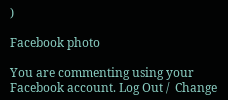)

Facebook photo

You are commenting using your Facebook account. Log Out /  Change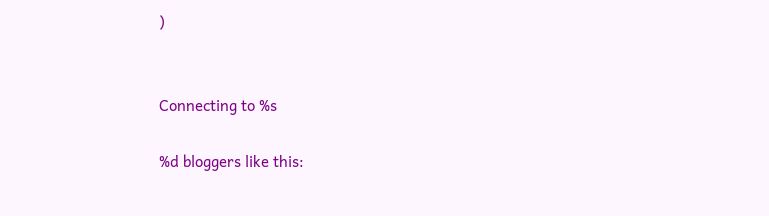)


Connecting to %s

%d bloggers like this: